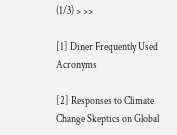(1/3) > >>

[1] Diner Frequently Used Acronyms

[2] Responses to Climate Change Skeptics on Global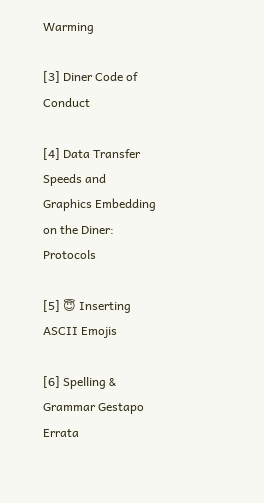Warming

[3] Diner Code of Conduct

[4] Data Transfer Speeds and Graphics Embedding on the Diner: Protocols

[5] 😇 Inserting ASCII Emojis

[6] Spelling & Grammar Gestapo Errata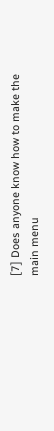[7] Does anyone know how to make the main menu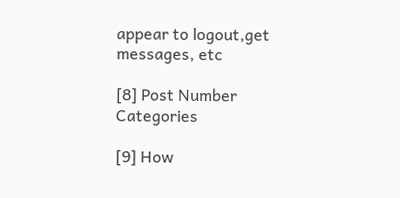appear to logout,get messages, etc

[8] Post Number Categories

[9] How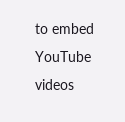to embed YouTube videos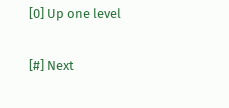[0] Up one level

[#] Next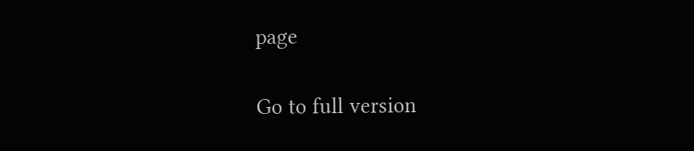page

Go to full version